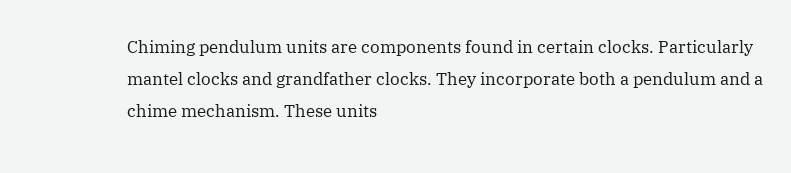Chiming pendulum units are components found in certain clocks. Particularly mantel clocks and grandfather clocks. They incorporate both a pendulum and a chime mechanism. These units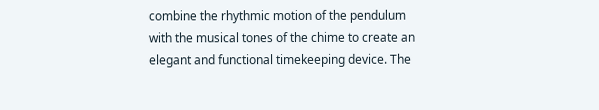combine the rhythmic motion of the pendulum with the musical tones of the chime to create an elegant and functional timekeeping device. The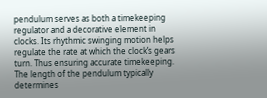pendulum serves as both a timekeeping regulator and a decorative element in clocks. Its rhythmic swinging motion helps regulate the rate at which the clock’s gears turn. Thus ensuring accurate timekeeping. The length of the pendulum typically determines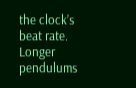the clock’s beat rate. Longer pendulums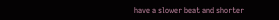have a slower beat and shorter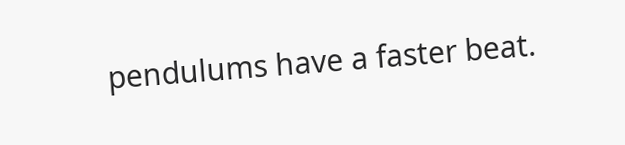pendulums have a faster beat.